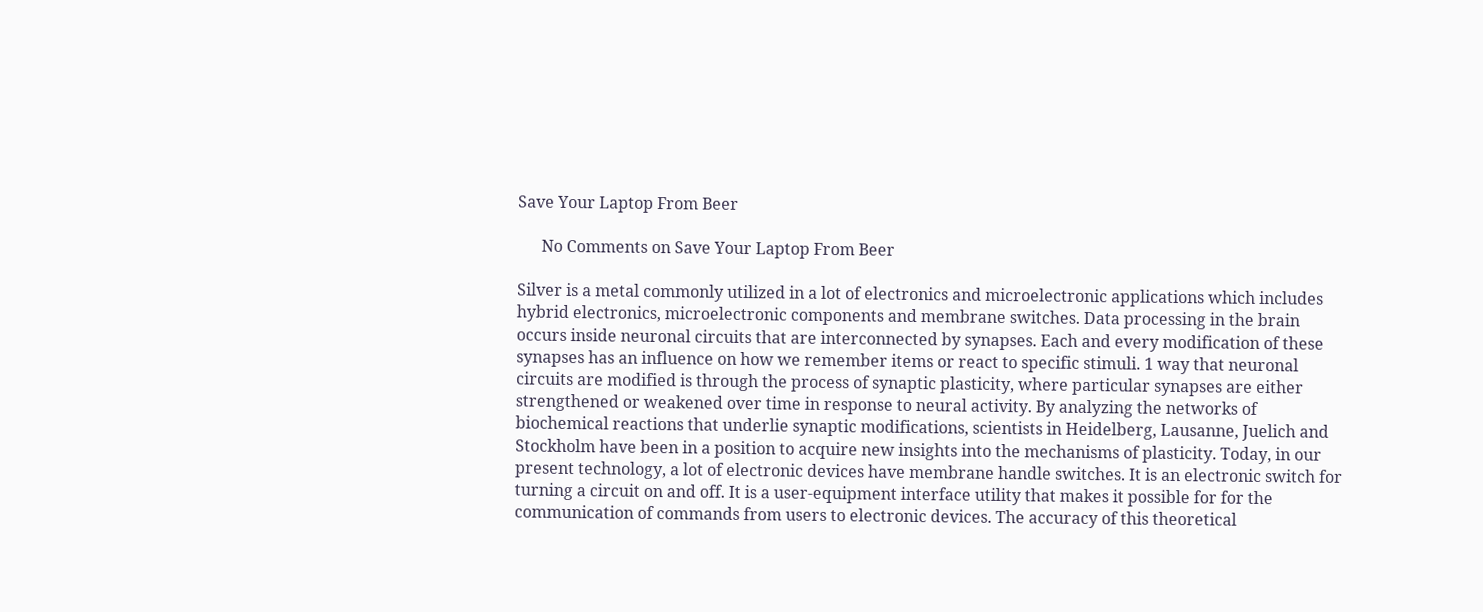Save Your Laptop From Beer

      No Comments on Save Your Laptop From Beer

Silver is a metal commonly utilized in a lot of electronics and microelectronic applications which includes hybrid electronics, microelectronic components and membrane switches. Data processing in the brain occurs inside neuronal circuits that are interconnected by synapses. Each and every modification of these synapses has an influence on how we remember items or react to specific stimuli. 1 way that neuronal circuits are modified is through the process of synaptic plasticity, where particular synapses are either strengthened or weakened over time in response to neural activity. By analyzing the networks of biochemical reactions that underlie synaptic modifications, scientists in Heidelberg, Lausanne, Juelich and Stockholm have been in a position to acquire new insights into the mechanisms of plasticity. Today, in our present technology, a lot of electronic devices have membrane handle switches. It is an electronic switch for turning a circuit on and off. It is a user-equipment interface utility that makes it possible for for the communication of commands from users to electronic devices. The accuracy of this theoretical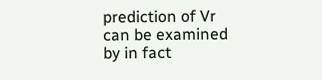prediction of Vr can be examined by in fact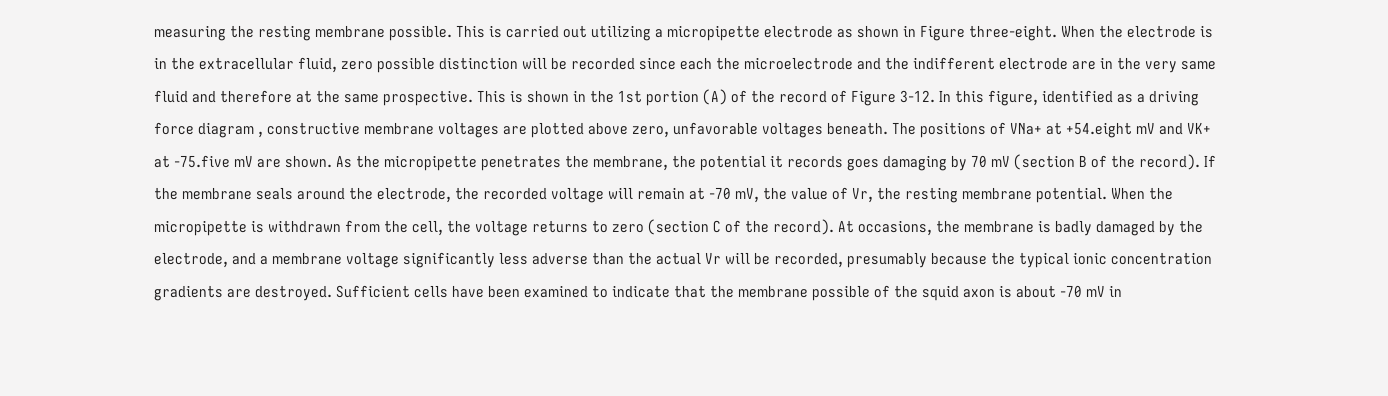measuring the resting membrane possible. This is carried out utilizing a micropipette electrode as shown in Figure three-eight. When the electrode is in the extracellular fluid, zero possible distinction will be recorded since each the microelectrode and the indifferent electrode are in the very same fluid and therefore at the same prospective. This is shown in the 1st portion (A) of the record of Figure 3-12. In this figure, identified as a driving force diagram , constructive membrane voltages are plotted above zero, unfavorable voltages beneath. The positions of VNa+ at +54.eight mV and VK+ at -75.five mV are shown. As the micropipette penetrates the membrane, the potential it records goes damaging by 70 mV (section B of the record). If the membrane seals around the electrode, the recorded voltage will remain at -70 mV, the value of Vr, the resting membrane potential. When the micropipette is withdrawn from the cell, the voltage returns to zero (section C of the record). At occasions, the membrane is badly damaged by the electrode, and a membrane voltage significantly less adverse than the actual Vr will be recorded, presumably because the typical ionic concentration gradients are destroyed. Sufficient cells have been examined to indicate that the membrane possible of the squid axon is about -70 mV in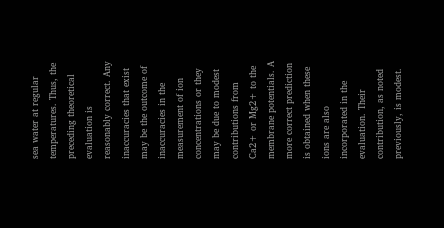sea water at regular temperatures. Thus, the preceding theoretical evaluation is reasonably correct. Any inaccuracies that exist may be the outcome of inaccuracies in the measurement of ion concentrations or they may be due to modest contributions from Ca2+ or Mg2+ to the membrane potentials. A more correct prediction is obtained when these ions are also incorporated in the evaluation. Their contribution, as noted previously, is modest.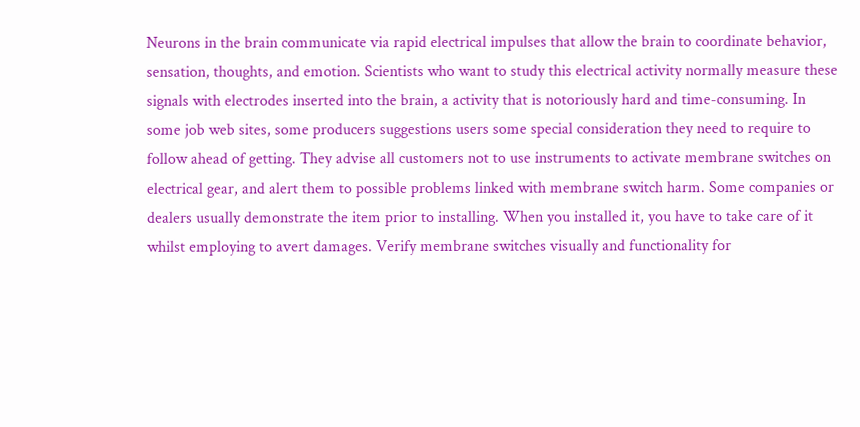Neurons in the brain communicate via rapid electrical impulses that allow the brain to coordinate behavior, sensation, thoughts, and emotion. Scientists who want to study this electrical activity normally measure these signals with electrodes inserted into the brain, a activity that is notoriously hard and time-consuming. In some job web sites, some producers suggestions users some special consideration they need to require to follow ahead of getting. They advise all customers not to use instruments to activate membrane switches on electrical gear, and alert them to possible problems linked with membrane switch harm. Some companies or dealers usually demonstrate the item prior to installing. When you installed it, you have to take care of it whilst employing to avert damages. Verify membrane switches visually and functionality for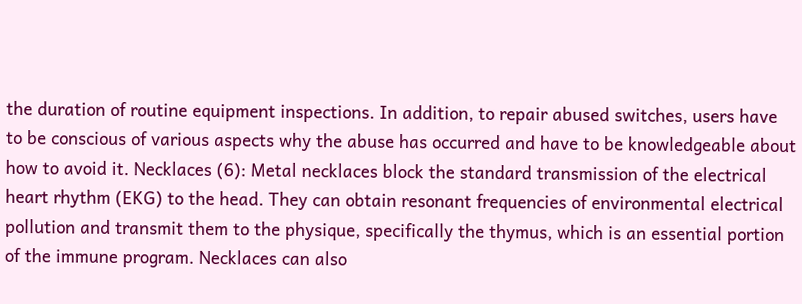the duration of routine equipment inspections. In addition, to repair abused switches, users have to be conscious of various aspects why the abuse has occurred and have to be knowledgeable about how to avoid it. Necklaces (6): Metal necklaces block the standard transmission of the electrical heart rhythm (EKG) to the head. They can obtain resonant frequencies of environmental electrical pollution and transmit them to the physique, specifically the thymus, which is an essential portion of the immune program. Necklaces can also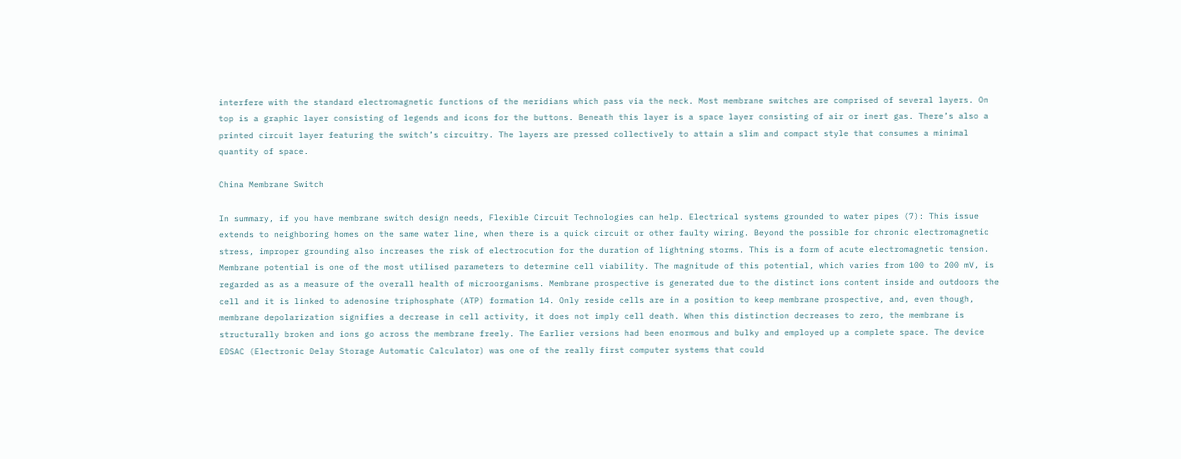interfere with the standard electromagnetic functions of the meridians which pass via the neck. Most membrane switches are comprised of several layers. On top is a graphic layer consisting of legends and icons for the buttons. Beneath this layer is a space layer consisting of air or inert gas. There’s also a printed circuit layer featuring the switch’s circuitry. The layers are pressed collectively to attain a slim and compact style that consumes a minimal quantity of space.

China Membrane Switch

In summary, if you have membrane switch design needs, Flexible Circuit Technologies can help. Electrical systems grounded to water pipes (7): This issue extends to neighboring homes on the same water line, when there is a quick circuit or other faulty wiring. Beyond the possible for chronic electromagnetic stress, improper grounding also increases the risk of electrocution for the duration of lightning storms. This is a form of acute electromagnetic tension. Membrane potential is one of the most utilised parameters to determine cell viability. The magnitude of this potential, which varies from 100 to 200 mV, is regarded as as a measure of the overall health of microorganisms. Membrane prospective is generated due to the distinct ions content inside and outdoors the cell and it is linked to adenosine triphosphate (ATP) formation 14. Only reside cells are in a position to keep membrane prospective, and, even though, membrane depolarization signifies a decrease in cell activity, it does not imply cell death. When this distinction decreases to zero, the membrane is structurally broken and ions go across the membrane freely. The Earlier versions had been enormous and bulky and employed up a complete space. The device EDSAC (Electronic Delay Storage Automatic Calculator) was one of the really first computer systems that could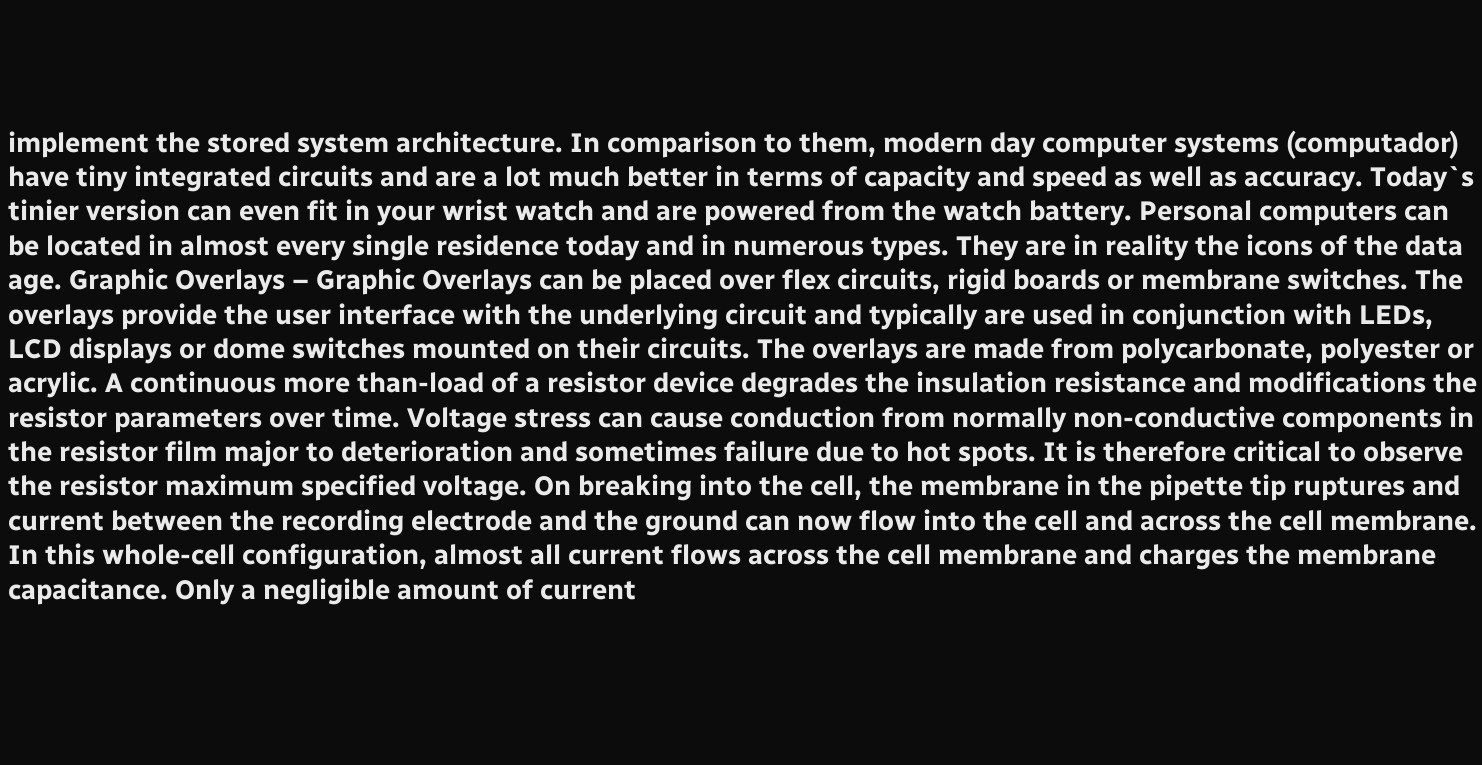implement the stored system architecture. In comparison to them, modern day computer systems (computador) have tiny integrated circuits and are a lot much better in terms of capacity and speed as well as accuracy. Today`s tinier version can even fit in your wrist watch and are powered from the watch battery. Personal computers can be located in almost every single residence today and in numerous types. They are in reality the icons of the data age. Graphic Overlays – Graphic Overlays can be placed over flex circuits, rigid boards or membrane switches. The overlays provide the user interface with the underlying circuit and typically are used in conjunction with LEDs, LCD displays or dome switches mounted on their circuits. The overlays are made from polycarbonate, polyester or acrylic. A continuous more than-load of a resistor device degrades the insulation resistance and modifications the resistor parameters over time. Voltage stress can cause conduction from normally non-conductive components in the resistor film major to deterioration and sometimes failure due to hot spots. It is therefore critical to observe the resistor maximum specified voltage. On breaking into the cell, the membrane in the pipette tip ruptures and current between the recording electrode and the ground can now flow into the cell and across the cell membrane. In this whole-cell configuration, almost all current flows across the cell membrane and charges the membrane capacitance. Only a negligible amount of current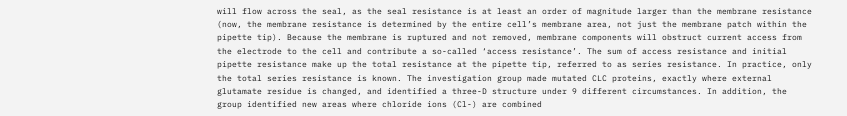will flow across the seal, as the seal resistance is at least an order of magnitude larger than the membrane resistance (now, the membrane resistance is determined by the entire cell’s membrane area, not just the membrane patch within the pipette tip). Because the membrane is ruptured and not removed, membrane components will obstruct current access from the electrode to the cell and contribute a so-called ‘access resistance’. The sum of access resistance and initial pipette resistance make up the total resistance at the pipette tip, referred to as series resistance. In practice, only the total series resistance is known. The investigation group made mutated CLC proteins, exactly where external glutamate residue is changed, and identified a three-D structure under 9 different circumstances. In addition, the group identified new areas where chloride ions (Cl-) are combined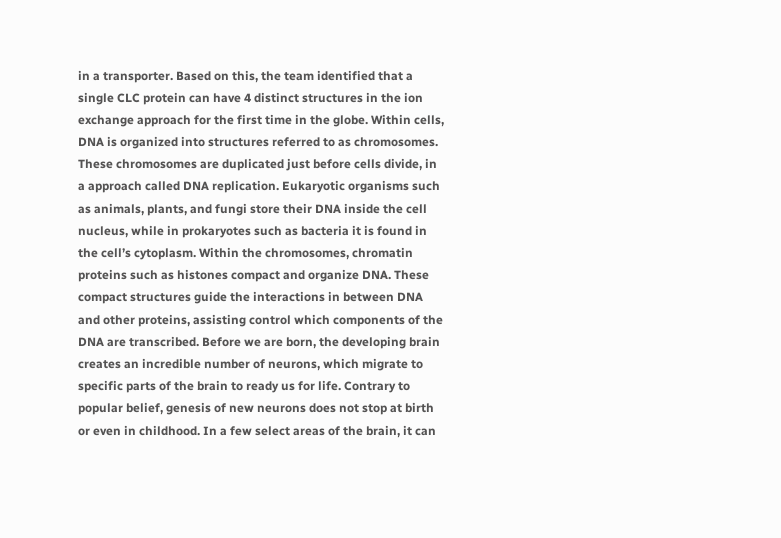in a transporter. Based on this, the team identified that a single CLC protein can have 4 distinct structures in the ion exchange approach for the first time in the globe. Within cells, DNA is organized into structures referred to as chromosomes. These chromosomes are duplicated just before cells divide, in a approach called DNA replication. Eukaryotic organisms such as animals, plants, and fungi store their DNA inside the cell nucleus, while in prokaryotes such as bacteria it is found in the cell’s cytoplasm. Within the chromosomes, chromatin proteins such as histones compact and organize DNA. These compact structures guide the interactions in between DNA and other proteins, assisting control which components of the DNA are transcribed. Before we are born, the developing brain creates an incredible number of neurons, which migrate to specific parts of the brain to ready us for life. Contrary to popular belief, genesis of new neurons does not stop at birth or even in childhood. In a few select areas of the brain, it can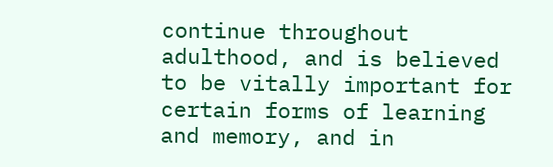continue throughout adulthood, and is believed to be vitally important for certain forms of learning and memory, and in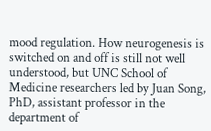mood regulation. How neurogenesis is switched on and off is still not well understood, but UNC School of Medicine researchers led by Juan Song, PhD, assistant professor in the department of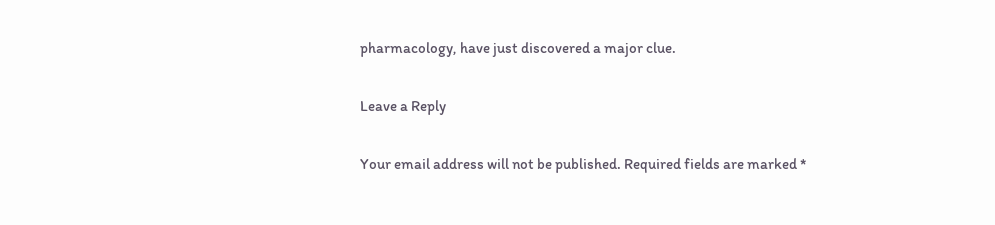pharmacology, have just discovered a major clue.

Leave a Reply

Your email address will not be published. Required fields are marked *